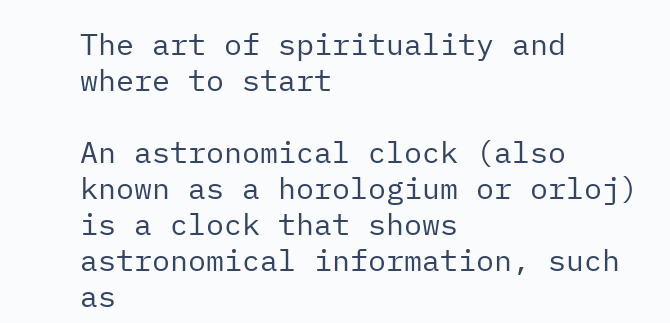The art of spirituality and where to start

An astronomical clock (also known as a horologium or orloj) is a clock that shows astronomical information, such as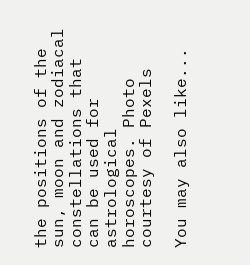the positions of the sun, moon and zodiacal constellations that can be used for astrological horoscopes. Photo courtesy of Pexels

You may also like...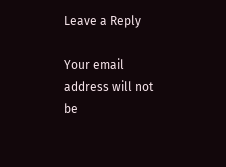Leave a Reply

Your email address will not be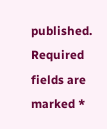published. Required fields are marked *